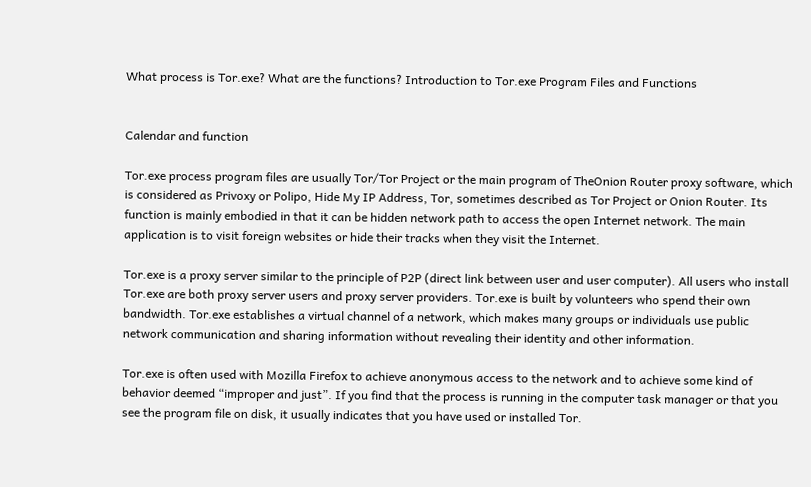What process is Tor.exe? What are the functions? Introduction to Tor.exe Program Files and Functions


Calendar and function

Tor.exe process program files are usually Tor/Tor Project or the main program of TheOnion Router proxy software, which is considered as Privoxy or Polipo, Hide My IP Address, Tor, sometimes described as Tor Project or Onion Router. Its function is mainly embodied in that it can be hidden network path to access the open Internet network. The main application is to visit foreign websites or hide their tracks when they visit the Internet.

Tor.exe is a proxy server similar to the principle of P2P (direct link between user and user computer). All users who install Tor.exe are both proxy server users and proxy server providers. Tor.exe is built by volunteers who spend their own bandwidth. Tor.exe establishes a virtual channel of a network, which makes many groups or individuals use public network communication and sharing information without revealing their identity and other information.

Tor.exe is often used with Mozilla Firefox to achieve anonymous access to the network and to achieve some kind of behavior deemed “improper and just”. If you find that the process is running in the computer task manager or that you see the program file on disk, it usually indicates that you have used or installed Tor.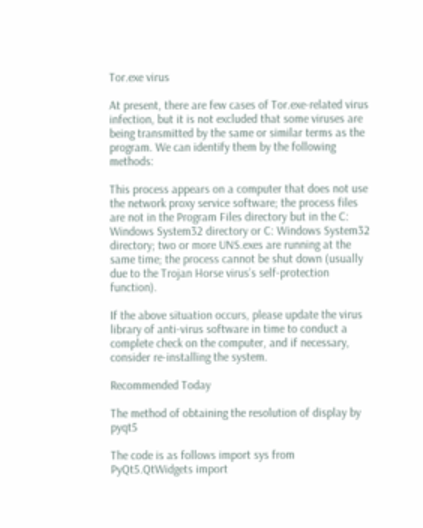Tor.exe virus

At present, there are few cases of Tor.exe-related virus infection, but it is not excluded that some viruses are being transmitted by the same or similar terms as the program. We can identify them by the following methods:

This process appears on a computer that does not use the network proxy service software; the process files are not in the Program Files directory but in the C: Windows System32 directory or C: Windows System32 directory; two or more UNS.exes are running at the same time; the process cannot be shut down (usually due to the Trojan Horse virus’s self-protection function).

If the above situation occurs, please update the virus library of anti-virus software in time to conduct a complete check on the computer, and if necessary, consider re-installing the system.

Recommended Today

The method of obtaining the resolution of display by pyqt5

The code is as follows import sys from PyQt5.QtWidgets import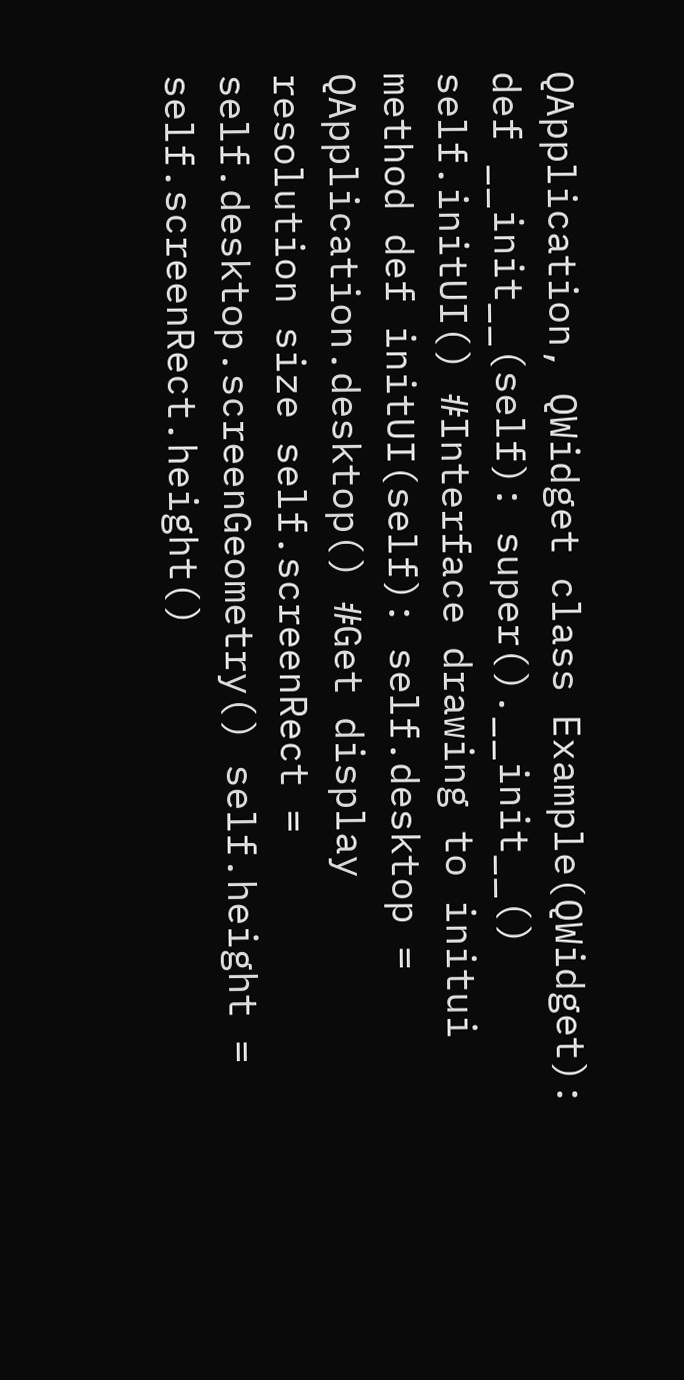QApplication, QWidget class Example(QWidget): def __init__(self): super().__init__() self.initUI() #Interface drawing to initui method def initUI(self): self.desktop = QApplication.desktop() #Get display resolution size self.screenRect = self.desktop.screenGeometry() self.height = self.screenRect.height()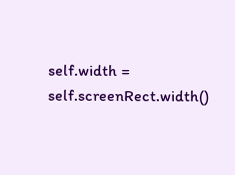self.width = self.screenRect.width()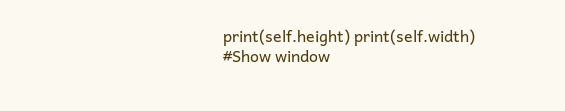print(self.height) print(self.width) #Show window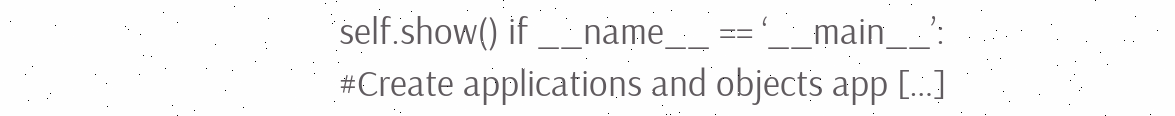self.show() if __name__ == ‘__main__’: #Create applications and objects app […]